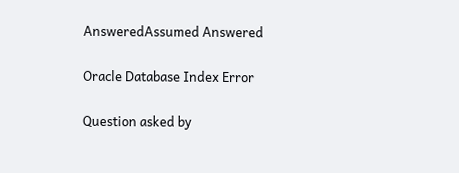AnsweredAssumed Answered

Oracle Database Index Error

Question asked by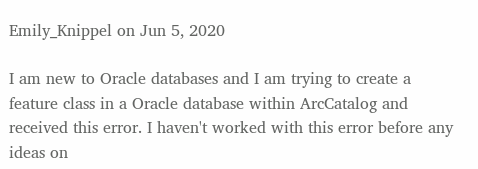Emily_Knippel on Jun 5, 2020

I am new to Oracle databases and I am trying to create a feature class in a Oracle database within ArcCatalog and received this error. I haven't worked with this error before any ideas on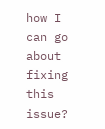how I can go about fixing this issue?